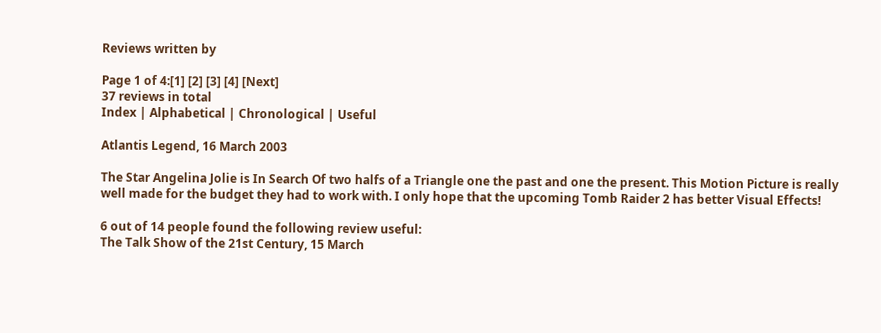Reviews written by

Page 1 of 4:[1] [2] [3] [4] [Next]
37 reviews in total
Index | Alphabetical | Chronological | Useful

Atlantis Legend, 16 March 2003

The Star Angelina Jolie is In Search Of two halfs of a Triangle one the past and one the present. This Motion Picture is really well made for the budget they had to work with. I only hope that the upcoming Tomb Raider 2 has better Visual Effects!

6 out of 14 people found the following review useful:
The Talk Show of the 21st Century, 15 March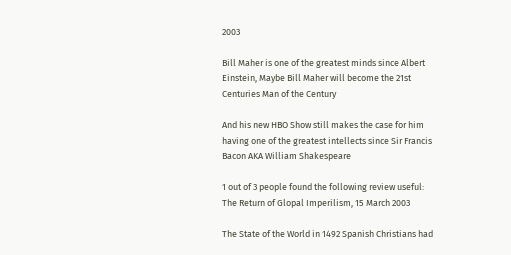2003

Bill Maher is one of the greatest minds since Albert Einstein, Maybe Bill Maher will become the 21st Centuries Man of the Century

And his new HBO Show still makes the case for him having one of the greatest intellects since Sir Francis Bacon AKA William Shakespeare

1 out of 3 people found the following review useful:
The Return of Glopal Imperilism, 15 March 2003

The State of the World in 1492 Spanish Christians had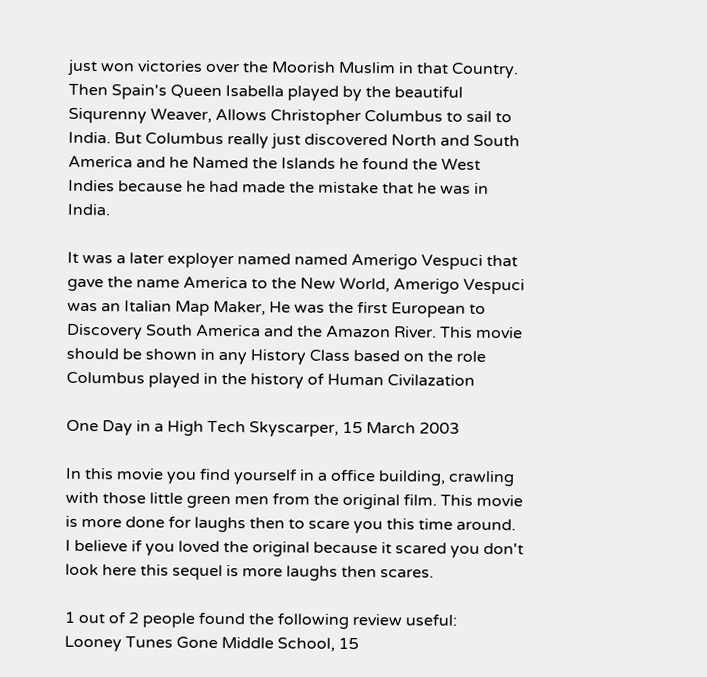just won victories over the Moorish Muslim in that Country. Then Spain's Queen Isabella played by the beautiful Siqurenny Weaver, Allows Christopher Columbus to sail to India. But Columbus really just discovered North and South America and he Named the Islands he found the West Indies because he had made the mistake that he was in India.

It was a later exployer named named Amerigo Vespuci that gave the name America to the New World, Amerigo Vespuci was an Italian Map Maker, He was the first European to Discovery South America and the Amazon River. This movie should be shown in any History Class based on the role Columbus played in the history of Human Civilazation

One Day in a High Tech Skyscarper, 15 March 2003

In this movie you find yourself in a office building, crawling with those little green men from the original film. This movie is more done for laughs then to scare you this time around. I believe if you loved the original because it scared you don't look here this sequel is more laughs then scares.

1 out of 2 people found the following review useful:
Looney Tunes Gone Middle School, 15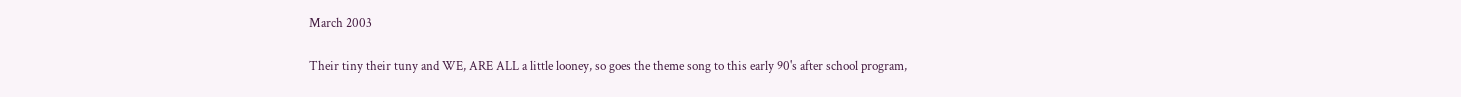March 2003

Their tiny their tuny and WE, ARE ALL a little looney, so goes the theme song to this early 90's after school program,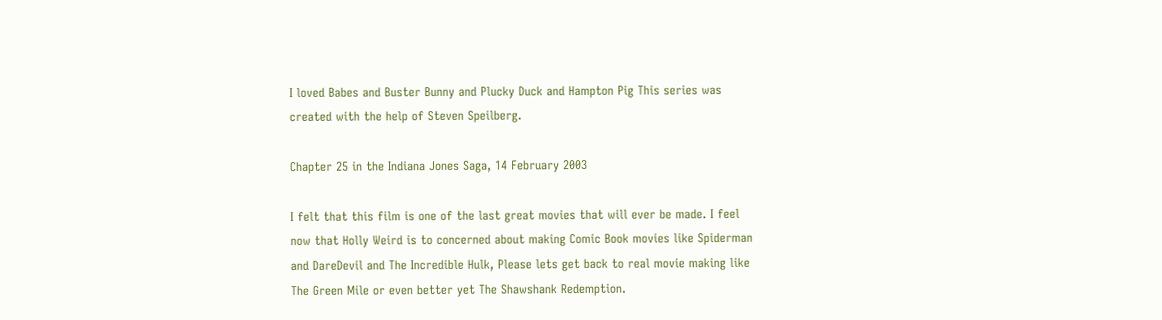I loved Babes and Buster Bunny and Plucky Duck and Hampton Pig This series was created with the help of Steven Speilberg.

Chapter 25 in the Indiana Jones Saga, 14 February 2003

I felt that this film is one of the last great movies that will ever be made. I feel now that Holly Weird is to concerned about making Comic Book movies like Spiderman and DareDevil and The Incredible Hulk, Please lets get back to real movie making like The Green Mile or even better yet The Shawshank Redemption.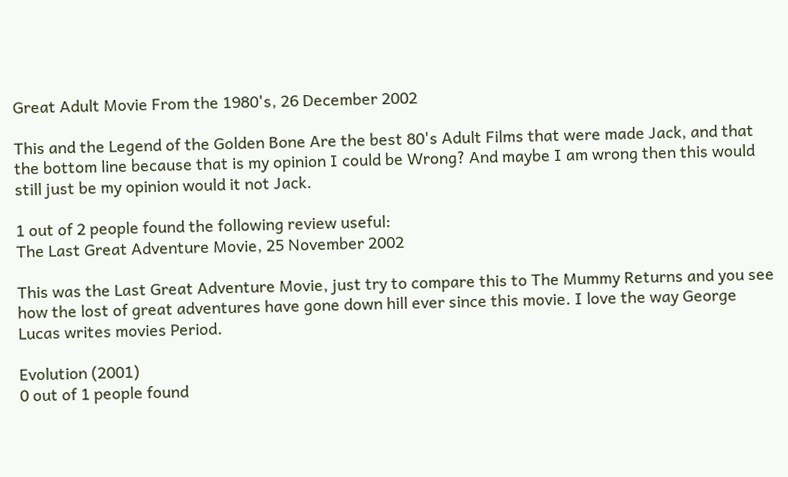Great Adult Movie From the 1980's, 26 December 2002

This and the Legend of the Golden Bone Are the best 80's Adult Films that were made Jack, and that the bottom line because that is my opinion I could be Wrong? And maybe I am wrong then this would still just be my opinion would it not Jack.

1 out of 2 people found the following review useful:
The Last Great Adventure Movie, 25 November 2002

This was the Last Great Adventure Movie, just try to compare this to The Mummy Returns and you see how the lost of great adventures have gone down hill ever since this movie. I love the way George Lucas writes movies Period.

Evolution (2001)
0 out of 1 people found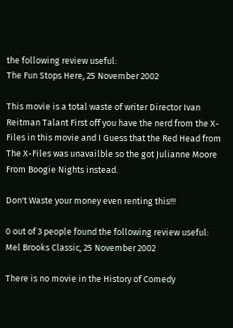the following review useful:
The Fun Stops Here, 25 November 2002

This movie is a total waste of writer Director Ivan Reitman Talant First off you have the nerd from the X-Files in this movie and I Guess that the Red Head from The X-Files was unavailble so the got Julianne Moore From Boogie Nights instead.

Don't Waste your money even renting this!!!

0 out of 3 people found the following review useful:
Mel Brooks Classic, 25 November 2002

There is no movie in the History of Comedy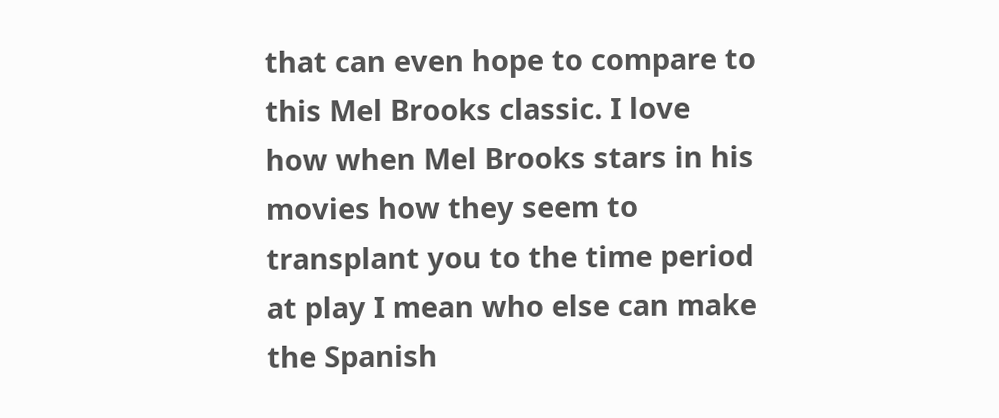that can even hope to compare to this Mel Brooks classic. I love how when Mel Brooks stars in his movies how they seem to transplant you to the time period at play I mean who else can make the Spanish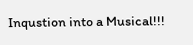Inqustion into a Musical!!!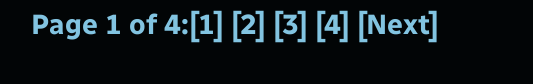Page 1 of 4:[1] [2] [3] [4] [Next]